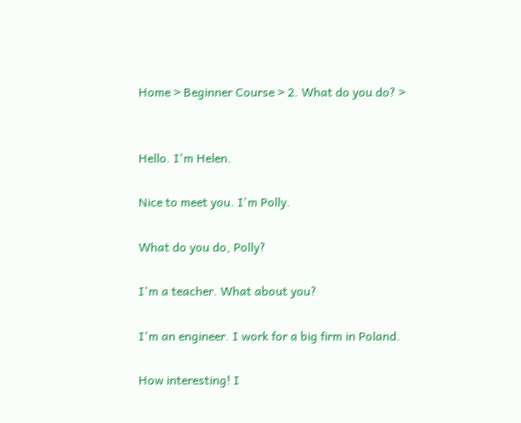Home > Beginner Course > 2. What do you do? >


Hello. I'm Helen.

Nice to meet you. I'm Polly.

What do you do, Polly?

I'm a teacher. What about you?

I'm an engineer. I work for a big firm in Poland.

How interesting! I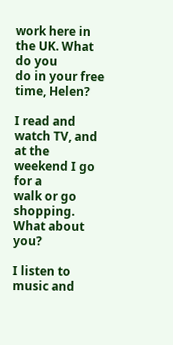work here in the UK. What do you
do in your free time, Helen?

I read and watch TV, and at the weekend I go for a
walk or go shopping. What about you?

I listen to music and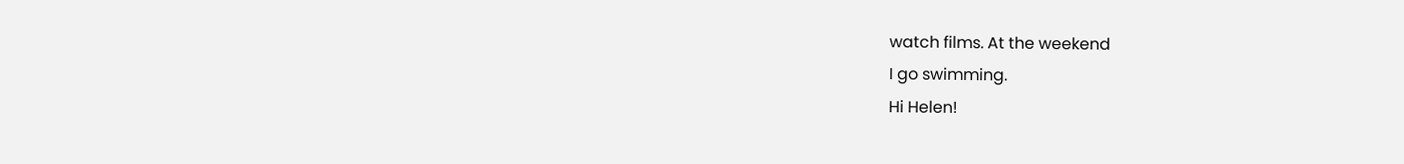watch films. At the weekend
I go swimming.
Hi Helen!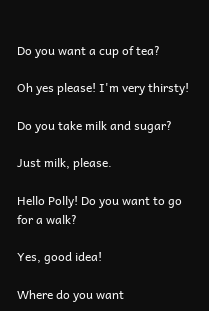Do you want a cup of tea?

Oh yes please! I'm very thirsty!

Do you take milk and sugar?

Just milk, please.

Hello Polly! Do you want to go for a walk?

Yes, good idea!

Where do you want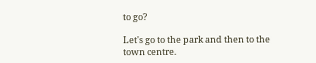to go?

Let's go to the park and then to the town centre.